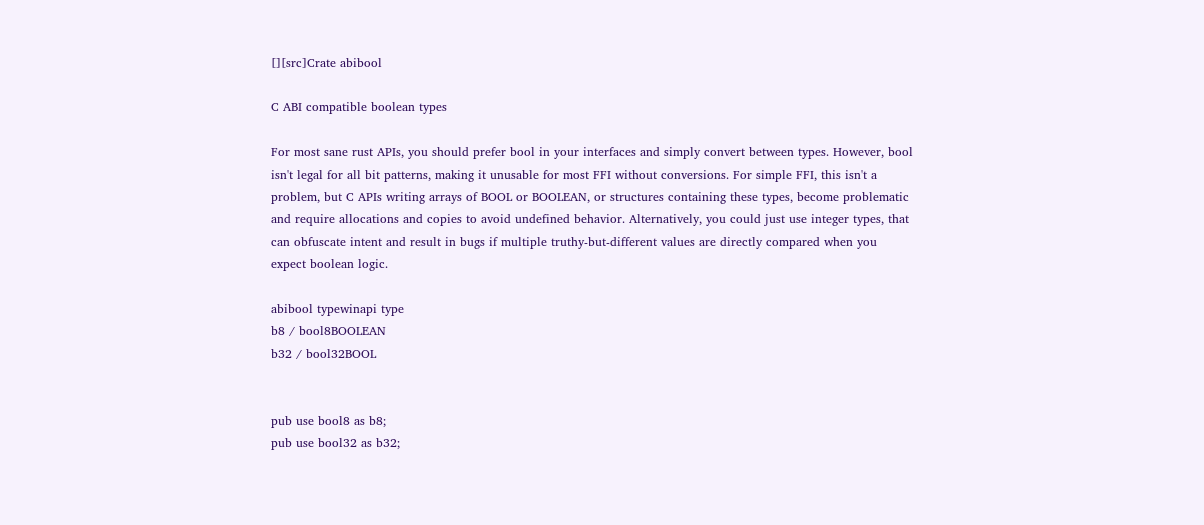[][src]Crate abibool

C ABI compatible boolean types

For most sane rust APIs, you should prefer bool in your interfaces and simply convert between types. However, bool isn't legal for all bit patterns, making it unusable for most FFI without conversions. For simple FFI, this isn't a problem, but C APIs writing arrays of BOOL or BOOLEAN, or structures containing these types, become problematic and require allocations and copies to avoid undefined behavior. Alternatively, you could just use integer types, that can obfuscate intent and result in bugs if multiple truthy-but-different values are directly compared when you expect boolean logic.

abibool typewinapi type
b8 / bool8BOOLEAN
b32 / bool32BOOL


pub use bool8 as b8;
pub use bool32 as b32;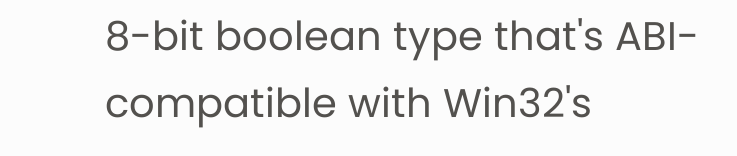8-bit boolean type that's ABI-compatible with Win32's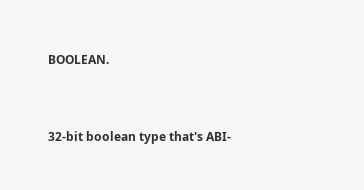BOOLEAN.


32-bit boolean type that's ABI-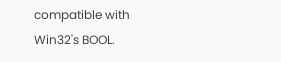compatible with Win32's BOOL.